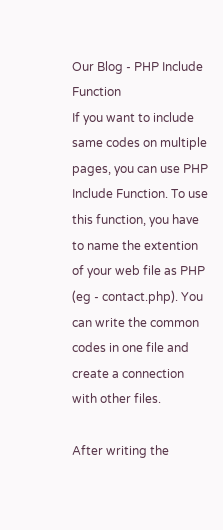Our Blog - PHP Include Function
If you want to include same codes on multiple pages, you can use PHP Include Function. To use this function, you have to name the extention of your web file as PHP (eg - contact.php). You can write the common codes in one file and create a connection with other files.

After writing the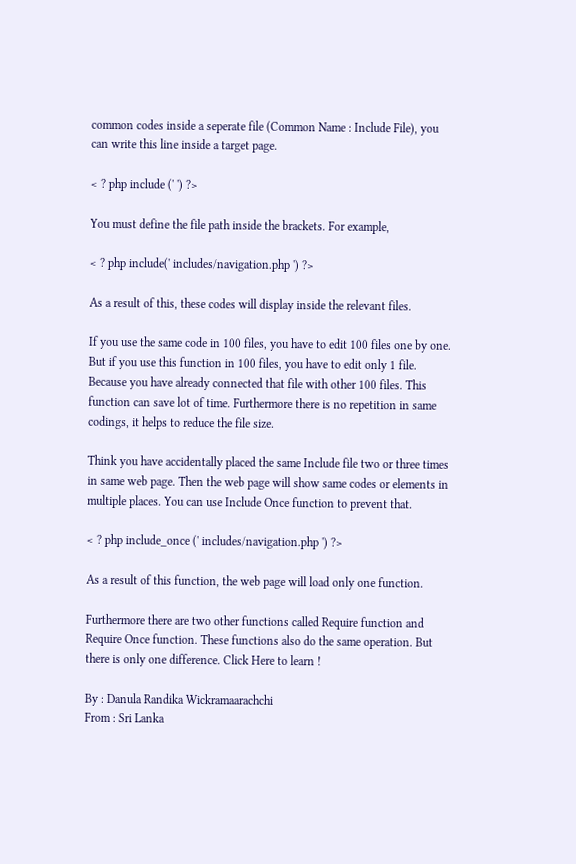common codes inside a seperate file (Common Name : Include File), you can write this line inside a target page.

< ? php include (' ') ?>

You must define the file path inside the brackets. For example,

< ? php include(' includes/navigation.php ') ?>

As a result of this, these codes will display inside the relevant files.

If you use the same code in 100 files, you have to edit 100 files one by one. But if you use this function in 100 files, you have to edit only 1 file. Because you have already connected that file with other 100 files. This function can save lot of time. Furthermore there is no repetition in same codings, it helps to reduce the file size.

Think you have accidentally placed the same Include file two or three times in same web page. Then the web page will show same codes or elements in multiple places. You can use Include Once function to prevent that.

< ? php include_once (' includes/navigation.php ') ?>

As a result of this function, the web page will load only one function.

Furthermore there are two other functions called Require function and Require Once function. These functions also do the same operation. But there is only one difference. Click Here to learn !

By : Danula Randika Wickramaarachchi
From : Sri Lanka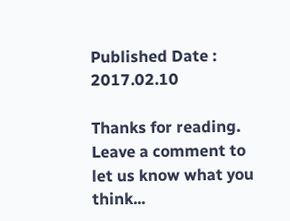Published Date : 2017.02.10

Thanks for reading. Leave a comment to let us know what you think...